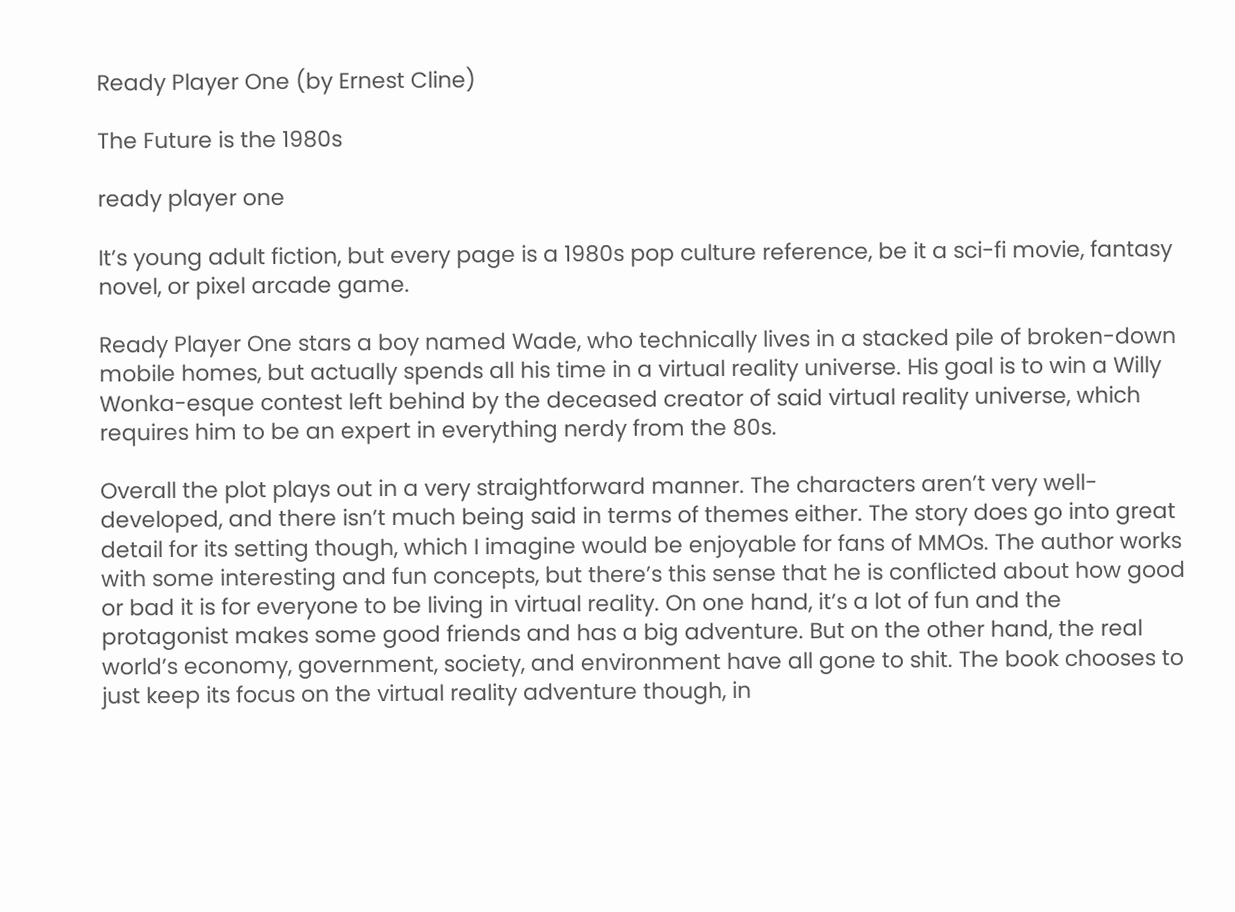Ready Player One (by Ernest Cline)

The Future is the 1980s

ready player one

It’s young adult fiction, but every page is a 1980s pop culture reference, be it a sci-fi movie, fantasy novel, or pixel arcade game.

Ready Player One stars a boy named Wade, who technically lives in a stacked pile of broken-down mobile homes, but actually spends all his time in a virtual reality universe. His goal is to win a Willy Wonka-esque contest left behind by the deceased creator of said virtual reality universe, which requires him to be an expert in everything nerdy from the 80s.

Overall the plot plays out in a very straightforward manner. The characters aren’t very well-developed, and there isn’t much being said in terms of themes either. The story does go into great detail for its setting though, which I imagine would be enjoyable for fans of MMOs. The author works with some interesting and fun concepts, but there’s this sense that he is conflicted about how good or bad it is for everyone to be living in virtual reality. On one hand, it’s a lot of fun and the protagonist makes some good friends and has a big adventure. But on the other hand, the real world’s economy, government, society, and environment have all gone to shit. The book chooses to just keep its focus on the virtual reality adventure though, in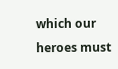which our heroes must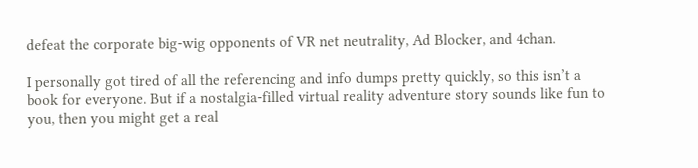defeat the corporate big-wig opponents of VR net neutrality, Ad Blocker, and 4chan.

I personally got tired of all the referencing and info dumps pretty quickly, so this isn’t a book for everyone. But if a nostalgia-filled virtual reality adventure story sounds like fun to you, then you might get a real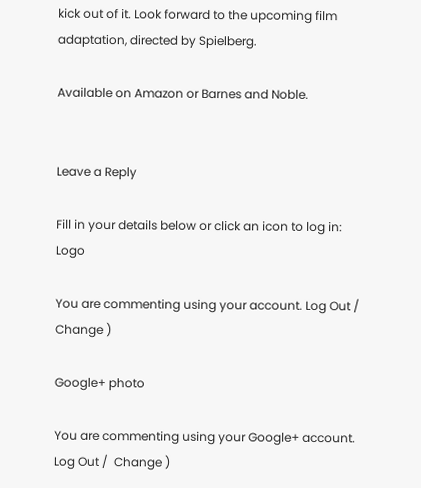kick out of it. Look forward to the upcoming film adaptation, directed by Spielberg.

Available on Amazon or Barnes and Noble.


Leave a Reply

Fill in your details below or click an icon to log in: Logo

You are commenting using your account. Log Out /  Change )

Google+ photo

You are commenting using your Google+ account. Log Out /  Change )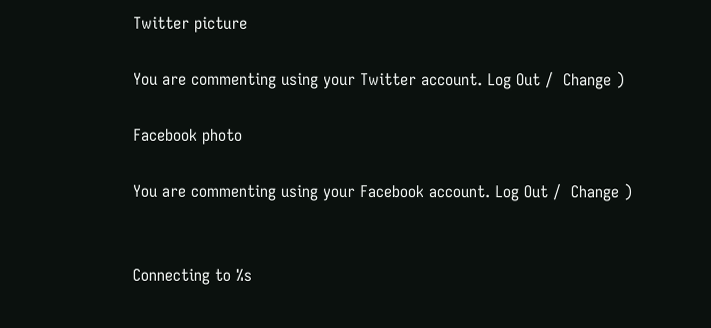Twitter picture

You are commenting using your Twitter account. Log Out /  Change )

Facebook photo

You are commenting using your Facebook account. Log Out /  Change )


Connecting to %s